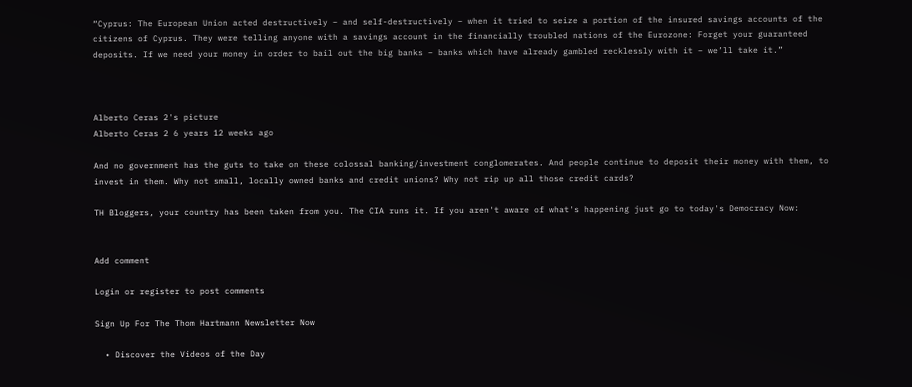“Cyprus: The European Union acted destructively – and self-destructively – when it tried to seize a portion of the insured savings accounts of the citizens of Cyprus. They were telling anyone with a savings account in the financially troubled nations of the Eurozone: Forget your guaranteed deposits. If we need your money in order to bail out the big banks – banks which have already gambled recklessly with it – we’ll take it.”



Alberto Ceras 2's picture
Alberto Ceras 2 6 years 12 weeks ago

And no government has the guts to take on these colossal banking/investment conglomerates. And people continue to deposit their money with them, to invest in them. Why not small, locally owned banks and credit unions? Why not rip up all those credit cards?

TH Bloggers, your country has been taken from you. The CIA runs it. If you aren't aware of what's happening just go to today's Democracy Now:


Add comment

Login or register to post comments

Sign Up For The Thom Hartmann Newsletter Now

  • Discover the Videos of the Day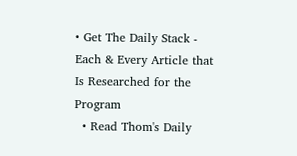• Get The Daily Stack - Each & Every Article that Is Researched for the Program
  • Read Thom's Daily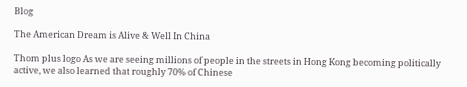Blog

The American Dream is Alive & Well In China

Thom plus logo As we are seeing millions of people in the streets in Hong Kong becoming politically active, we also learned that roughly 70% of Chinese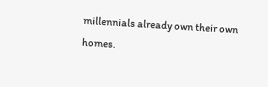millennials already own their own homes.